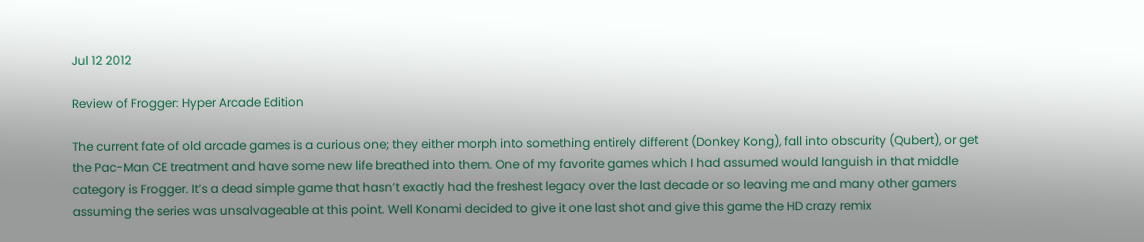Jul 12 2012

Review of Frogger: Hyper Arcade Edition

The current fate of old arcade games is a curious one; they either morph into something entirely different (Donkey Kong), fall into obscurity (Qubert), or get the Pac-Man CE treatment and have some new life breathed into them. One of my favorite games which I had assumed would languish in that middle category is Frogger. It’s a dead simple game that hasn’t exactly had the freshest legacy over the last decade or so leaving me and many other gamers assuming the series was unsalvageable at this point. Well Konami decided to give it one last shot and give this game the HD crazy remix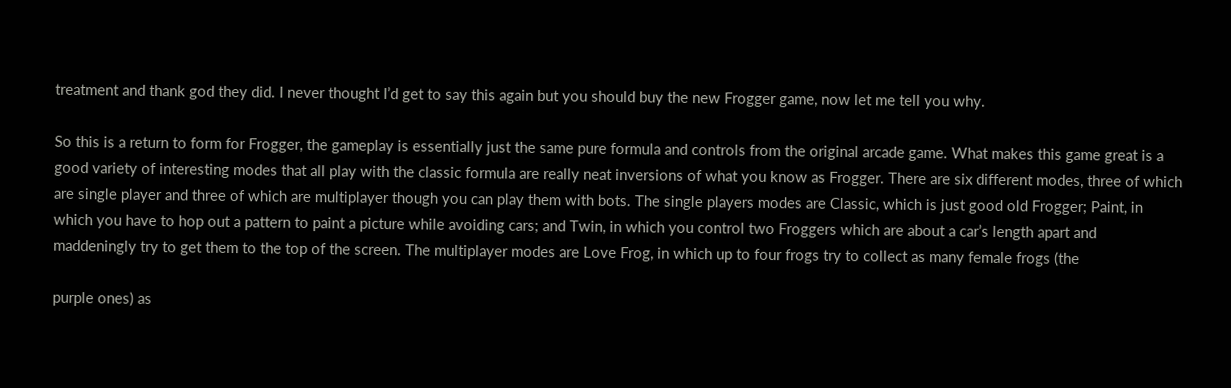treatment and thank god they did. I never thought I’d get to say this again but you should buy the new Frogger game, now let me tell you why.

So this is a return to form for Frogger, the gameplay is essentially just the same pure formula and controls from the original arcade game. What makes this game great is a good variety of interesting modes that all play with the classic formula are really neat inversions of what you know as Frogger. There are six different modes, three of which are single player and three of which are multiplayer though you can play them with bots. The single players modes are Classic, which is just good old Frogger; Paint, in which you have to hop out a pattern to paint a picture while avoiding cars; and Twin, in which you control two Froggers which are about a car’s length apart and maddeningly try to get them to the top of the screen. The multiplayer modes are Love Frog, in which up to four frogs try to collect as many female frogs (the

purple ones) as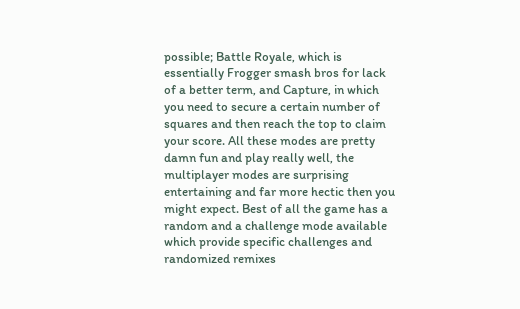possible; Battle Royale, which is essentially Frogger smash bros for lack of a better term, and Capture, in which you need to secure a certain number of squares and then reach the top to claim your score. All these modes are pretty damn fun and play really well, the multiplayer modes are surprising entertaining and far more hectic then you might expect. Best of all the game has a random and a challenge mode available which provide specific challenges and randomized remixes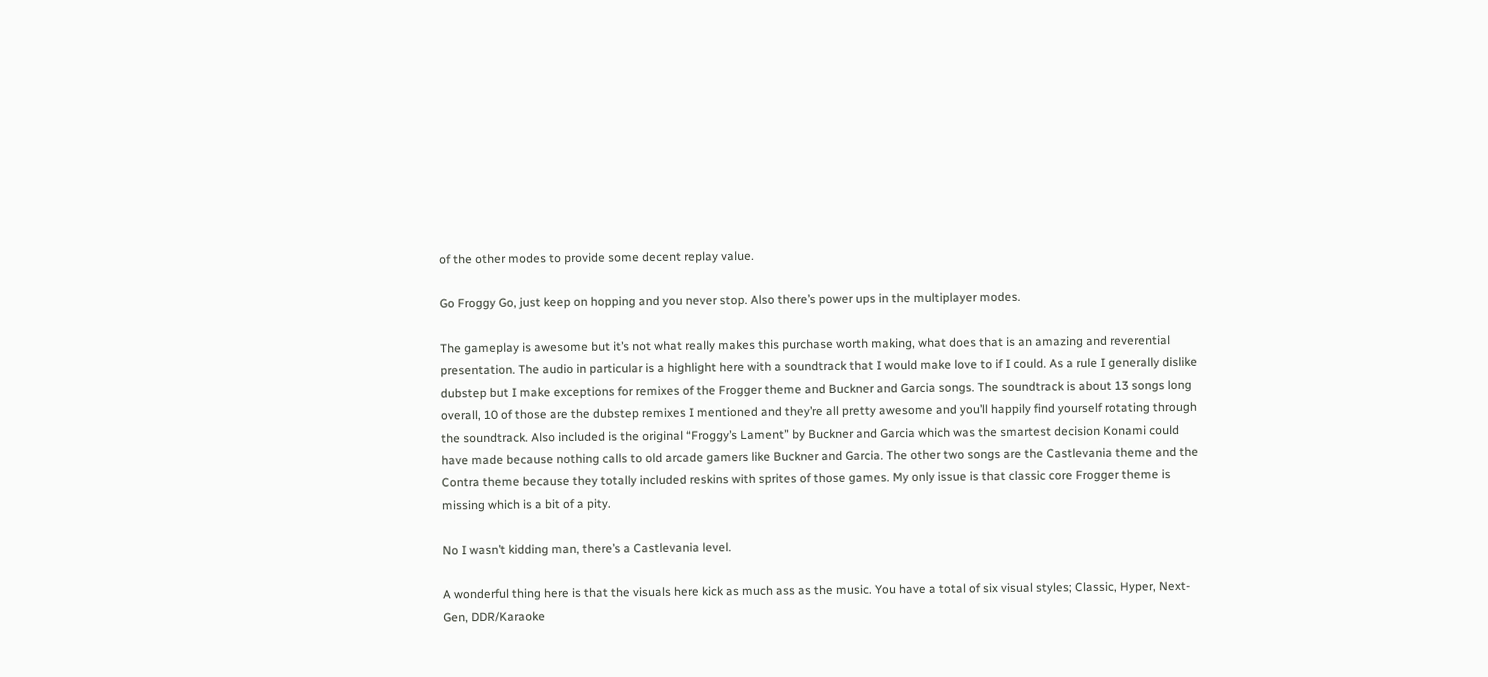of the other modes to provide some decent replay value.

Go Froggy Go, just keep on hopping and you never stop. Also there’s power ups in the multiplayer modes.

The gameplay is awesome but it’s not what really makes this purchase worth making, what does that is an amazing and reverential presentation. The audio in particular is a highlight here with a soundtrack that I would make love to if I could. As a rule I generally dislike dubstep but I make exceptions for remixes of the Frogger theme and Buckner and Garcia songs. The soundtrack is about 13 songs long overall, 10 of those are the dubstep remixes I mentioned and they’re all pretty awesome and you’ll happily find yourself rotating through the soundtrack. Also included is the original “Froggy’s Lament” by Buckner and Garcia which was the smartest decision Konami could have made because nothing calls to old arcade gamers like Buckner and Garcia. The other two songs are the Castlevania theme and the Contra theme because they totally included reskins with sprites of those games. My only issue is that classic core Frogger theme is missing which is a bit of a pity.

No I wasn’t kidding man, there’s a Castlevania level.

A wonderful thing here is that the visuals here kick as much ass as the music. You have a total of six visual styles; Classic, Hyper, Next-Gen, DDR/Karaoke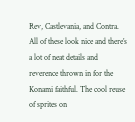Rev, Castlevania, and Contra. All of these look nice and there’s a lot of neat details and reverence thrown in for the Konami faithful. The cool reuse of sprites on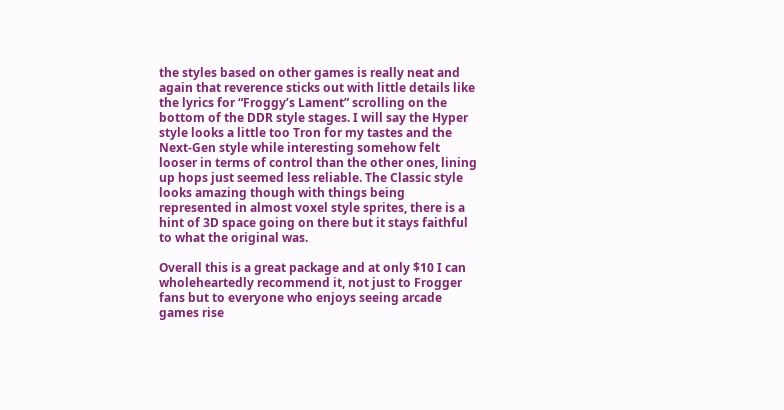the styles based on other games is really neat and again that reverence sticks out with little details like the lyrics for “Froggy’s Lament” scrolling on the bottom of the DDR style stages. I will say the Hyper style looks a little too Tron for my tastes and the Next-Gen style while interesting somehow felt looser in terms of control than the other ones, lining up hops just seemed less reliable. The Classic style looks amazing though with things being represented in almost voxel style sprites, there is a hint of 3D space going on there but it stays faithful to what the original was.

Overall this is a great package and at only $10 I can wholeheartedly recommend it, not just to Frogger fans but to everyone who enjoys seeing arcade games rise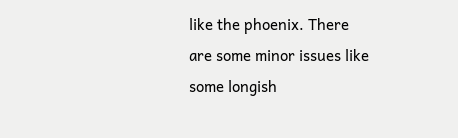like the phoenix. There are some minor issues like some longish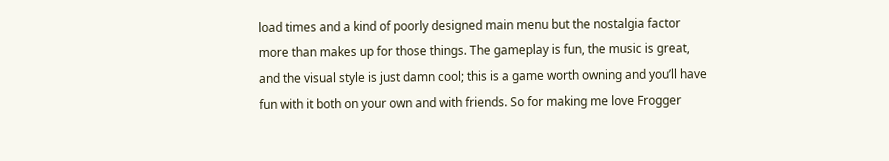load times and a kind of poorly designed main menu but the nostalgia factor more than makes up for those things. The gameplay is fun, the music is great, and the visual style is just damn cool; this is a game worth owning and you’ll have fun with it both on your own and with friends. So for making me love Frogger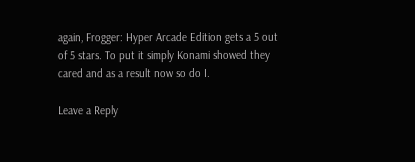again, Frogger: Hyper Arcade Edition gets a 5 out of 5 stars. To put it simply Konami showed they cared and as a result now so do I.

Leave a Reply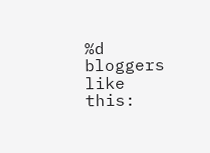%d bloggers like this: